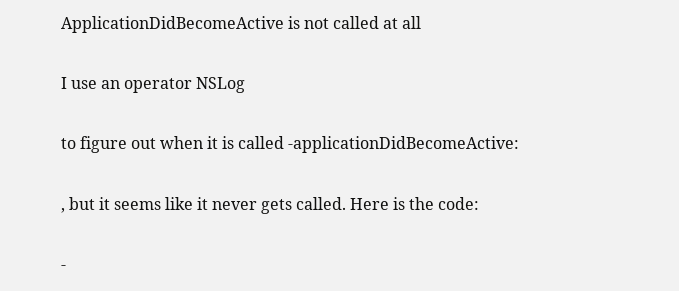ApplicationDidBecomeActive is not called at all

I use an operator NSLog

to figure out when it is called -applicationDidBecomeActive:

, but it seems like it never gets called. Here is the code:

-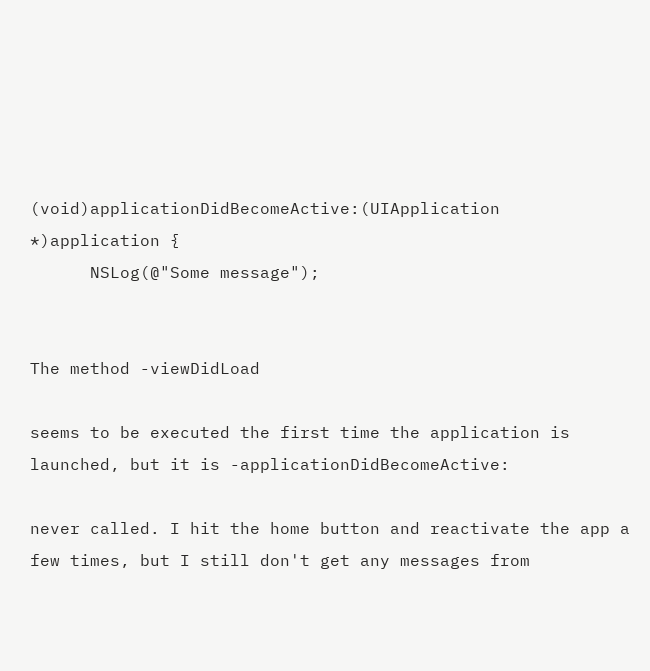(void)applicationDidBecomeActive:(UIApplication *)application {
      NSLog(@"Some message");


The method -viewDidLoad

seems to be executed the first time the application is launched, but it is -applicationDidBecomeActive:

never called. I hit the home button and reactivate the app a few times, but I still don't get any messages from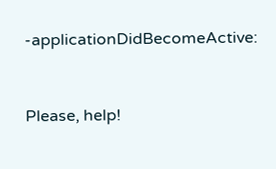-applicationDidBecomeActive:


Please, help!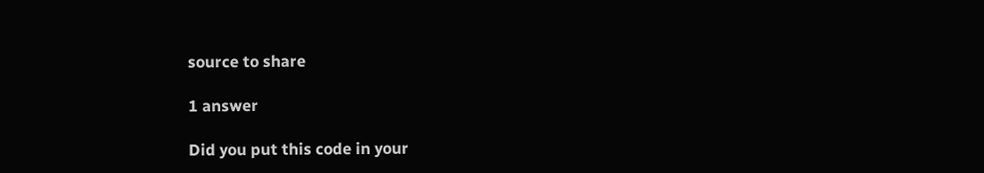source to share

1 answer

Did you put this code in your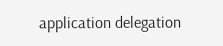application delegation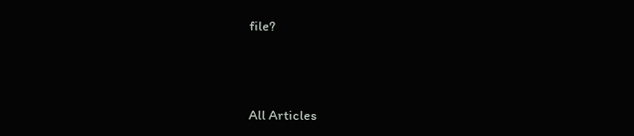file?



All Articles